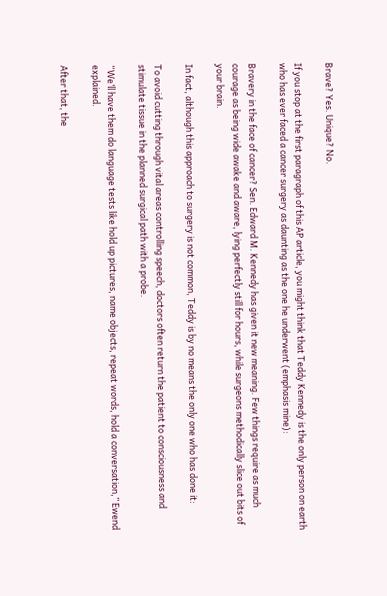Brave? Yes. Unique? No.

If you stop at the first paragraph of this AP article, you might think that Teddy Kennedy is the only person on earth who has ever faced a cancer surgery as daunting as the one he underwent (emphasis mine):

Bravery in the face of cancer? Sen. Edward M. Kennedy has given it new meaning. Few things require as much courage as being wide awake and aware, lying perfectly still for hours, while surgeons methodically slice out bits of your brain.

In fact, although this approach to surgery is not common, Teddy is by no means the only one who has done it:

To avoid cutting through vital areas controlling speech, doctors often return the patient to consciousness and stimulate tissue in the planned surgical path with a probe.

“We’ll have them do language tests like hold up pictures, name objects, repeat words, hold a conversation,” Ewend explained.

After that, the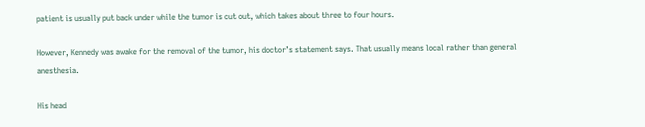patient is usually put back under while the tumor is cut out, which takes about three to four hours.

However, Kennedy was awake for the removal of the tumor, his doctor’s statement says. That usually means local rather than general anesthesia.

His head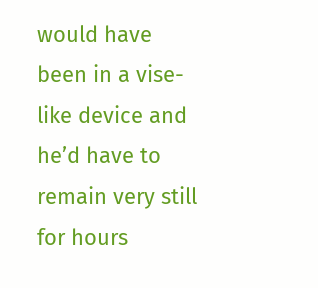would have been in a vise-like device and he’d have to remain very still for hours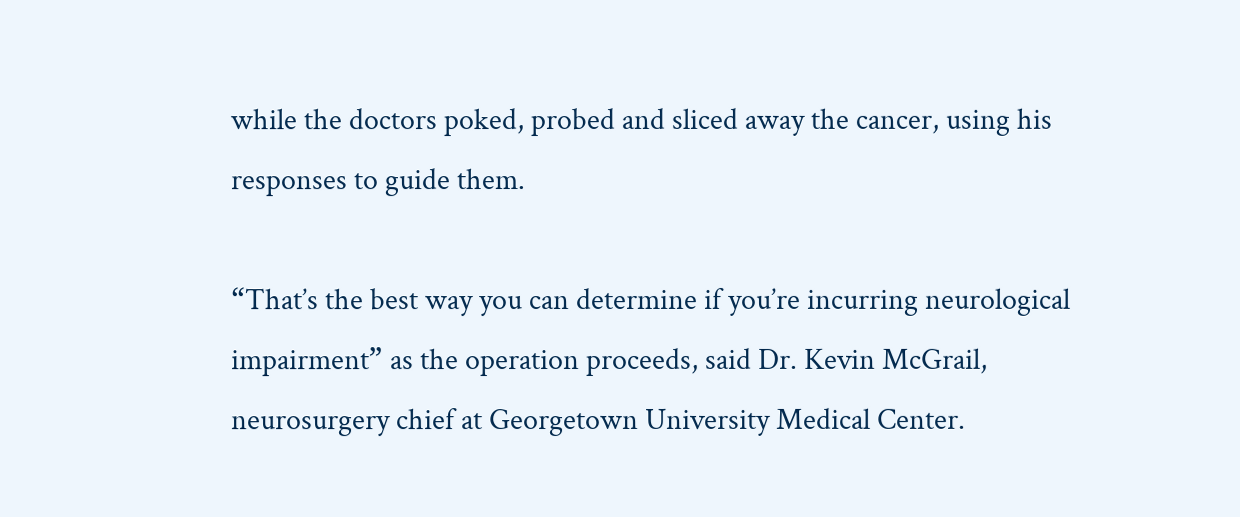while the doctors poked, probed and sliced away the cancer, using his responses to guide them.

“That’s the best way you can determine if you’re incurring neurological impairment” as the operation proceeds, said Dr. Kevin McGrail, neurosurgery chief at Georgetown University Medical Center.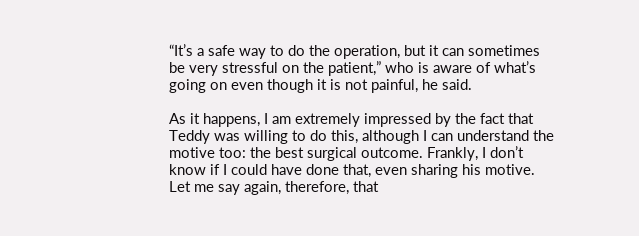“It’s a safe way to do the operation, but it can sometimes be very stressful on the patient,” who is aware of what’s going on even though it is not painful, he said.

As it happens, I am extremely impressed by the fact that Teddy was willing to do this, although I can understand the motive too: the best surgical outcome. Frankly, I don’t know if I could have done that, even sharing his motive. Let me say again, therefore, that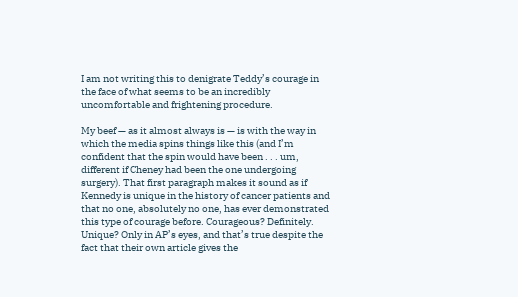I am not writing this to denigrate Teddy’s courage in the face of what seems to be an incredibly uncomfortable and frightening procedure.

My beef — as it almost always is — is with the way in which the media spins things like this (and I’m confident that the spin would have been . . . um, different if Cheney had been the one undergoing surgery). That first paragraph makes it sound as if Kennedy is unique in the history of cancer patients and that no one, absolutely no one, has ever demonstrated this type of courage before. Courageous? Definitely. Unique? Only in AP’s eyes, and that’s true despite the fact that their own article gives the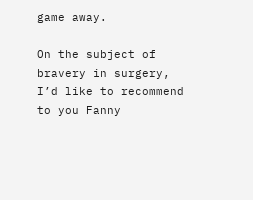game away.

On the subject of bravery in surgery, I’d like to recommend to you Fanny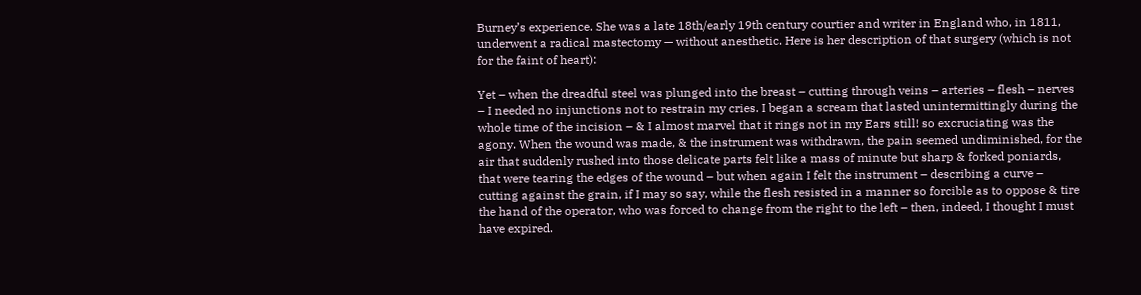Burney’s experience. She was a late 18th/early 19th century courtier and writer in England who, in 1811, underwent a radical mastectomy — without anesthetic. Here is her description of that surgery (which is not for the faint of heart):

Yet – when the dreadful steel was plunged into the breast – cutting through veins – arteries – flesh – nerves – I needed no injunctions not to restrain my cries. I began a scream that lasted unintermittingly during the whole time of the incision – & I almost marvel that it rings not in my Ears still! so excruciating was the agony. When the wound was made, & the instrument was withdrawn, the pain seemed undiminished, for the air that suddenly rushed into those delicate parts felt like a mass of minute but sharp & forked poniards, that were tearing the edges of the wound – but when again I felt the instrument – describing a curve – cutting against the grain, if I may so say, while the flesh resisted in a manner so forcible as to oppose & tire the hand of the operator, who was forced to change from the right to the left – then, indeed, I thought I must have expired.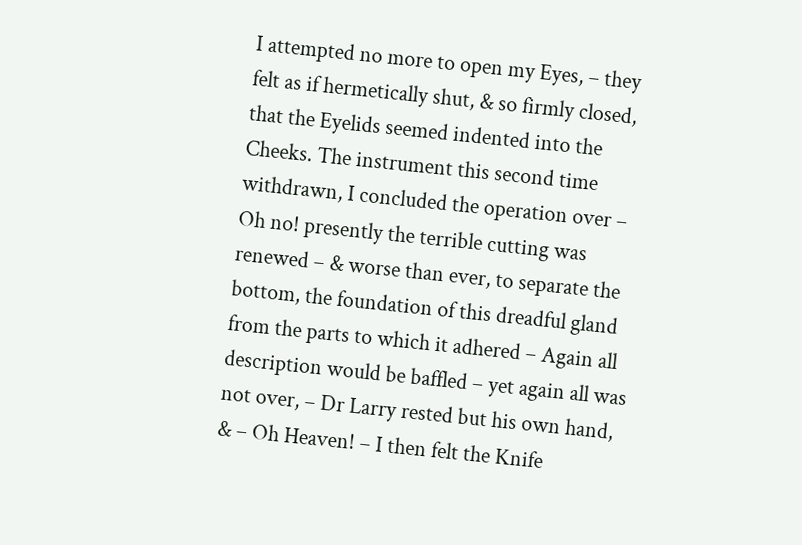I attempted no more to open my Eyes, – they felt as if hermetically shut, & so firmly closed, that the Eyelids seemed indented into the Cheeks. The instrument this second time withdrawn, I concluded the operation over – Oh no! presently the terrible cutting was renewed – & worse than ever, to separate the bottom, the foundation of this dreadful gland from the parts to which it adhered – Again all description would be baffled – yet again all was not over, – Dr Larry rested but his own hand, & – Oh Heaven! – I then felt the Knife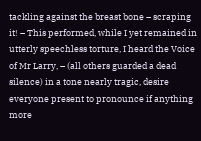tackling against the breast bone – scraping it! – This performed, while I yet remained in utterly speechless torture, I heard the Voice of Mr Larry, – (all others guarded a dead silence) in a tone nearly tragic, desire everyone present to pronounce if anything more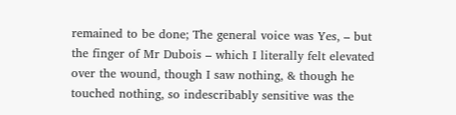remained to be done; The general voice was Yes, – but the finger of Mr Dubois – which I literally felt elevated over the wound, though I saw nothing, & though he touched nothing, so indescribably sensitive was the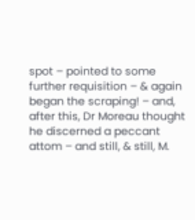spot – pointed to some further requisition – & again began the scraping! – and, after this, Dr Moreau thought he discerned a peccant attom – and still, & still, M.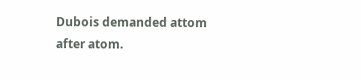Dubois demanded attom after atom.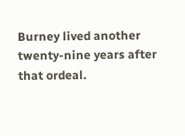Burney lived another twenty-nine years after that ordeal.